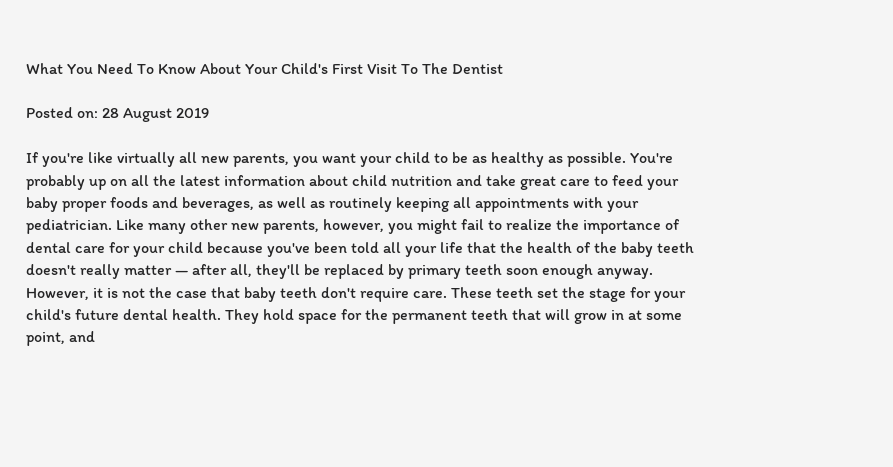What You Need To Know About Your Child's First Visit To The Dentist

Posted on: 28 August 2019

If you're like virtually all new parents, you want your child to be as healthy as possible. You're probably up on all the latest information about child nutrition and take great care to feed your baby proper foods and beverages, as well as routinely keeping all appointments with your pediatrician. Like many other new parents, however, you might fail to realize the importance of dental care for your child because you've been told all your life that the health of the baby teeth doesn't really matter — after all, they'll be replaced by primary teeth soon enough anyway. However, it is not the case that baby teeth don't require care. These teeth set the stage for your child's future dental health. They hold space for the permanent teeth that will grow in at some point, and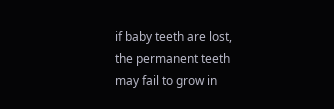if baby teeth are lost, the permanent teeth may fail to grow in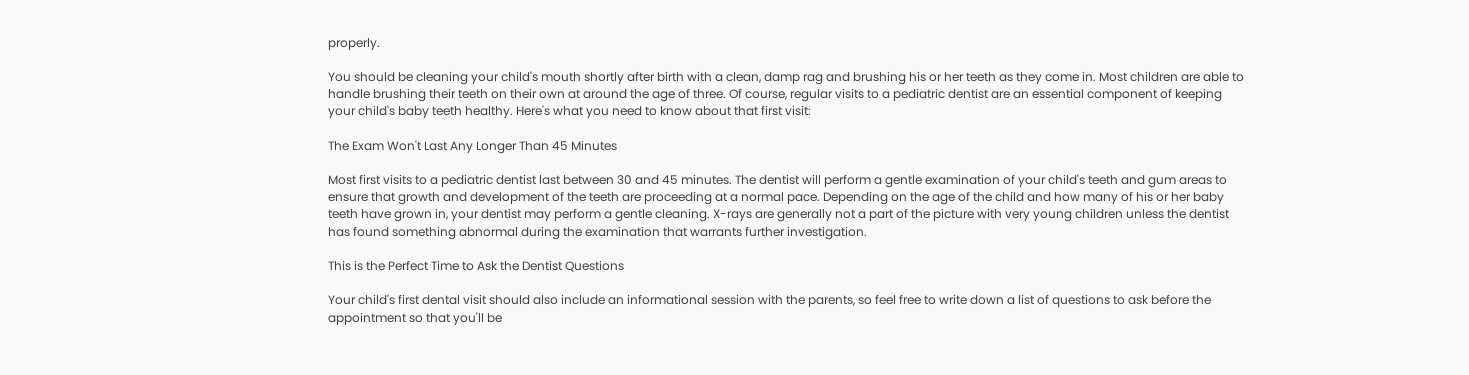properly.

You should be cleaning your child's mouth shortly after birth with a clean, damp rag and brushing his or her teeth as they come in. Most children are able to handle brushing their teeth on their own at around the age of three. Of course, regular visits to a pediatric dentist are an essential component of keeping your child's baby teeth healthy. Here's what you need to know about that first visit:

The Exam Won't Last Any Longer Than 45 Minutes

Most first visits to a pediatric dentist last between 30 and 45 minutes. The dentist will perform a gentle examination of your child's teeth and gum areas to ensure that growth and development of the teeth are proceeding at a normal pace. Depending on the age of the child and how many of his or her baby teeth have grown in, your dentist may perform a gentle cleaning. X-rays are generally not a part of the picture with very young children unless the dentist has found something abnormal during the examination that warrants further investigation.

This is the Perfect Time to Ask the Dentist Questions

Your child's first dental visit should also include an informational session with the parents, so feel free to write down a list of questions to ask before the appointment so that you'll be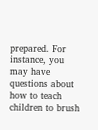prepared. For instance, you may have questions about how to teach children to brush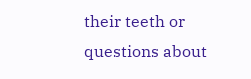their teeth or questions about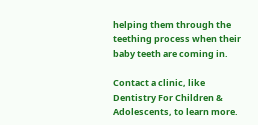helping them through the teething process when their baby teeth are coming in.

Contact a clinic, like Dentistry For Children & Adolescents, to learn more.